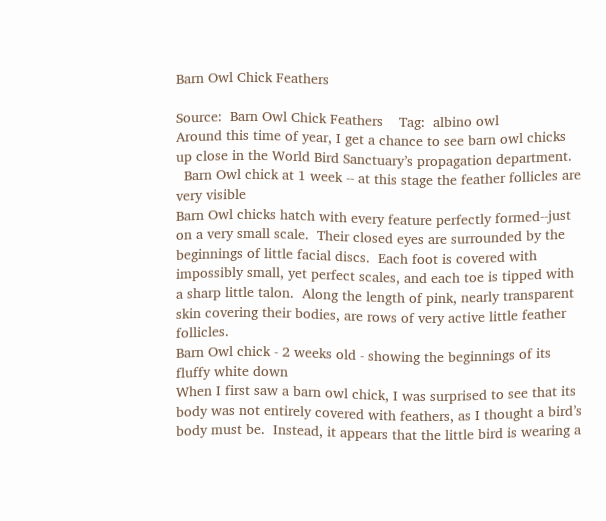Barn Owl Chick Feathers

Source:  Barn Owl Chick Feathers    Tag:  albino owl
Around this time of year, I get a chance to see barn owl chicks up close in the World Bird Sanctuary’s propagation department.
  Barn Owl chick at 1 week -- at this stage the feather follicles are very visible
Barn Owl chicks hatch with every feature perfectly formed--just on a very small scale.  Their closed eyes are surrounded by the beginnings of little facial discs.  Each foot is covered with impossibly small, yet perfect scales, and each toe is tipped with a sharp little talon.  Along the length of pink, nearly transparent skin covering their bodies, are rows of very active little feather follicles.
Barn Owl chick - 2 weeks old - showing the beginnings of its fluffy white down
When I first saw a barn owl chick, I was surprised to see that its body was not entirely covered with feathers, as I thought a bird’s body must be.  Instead, it appears that the little bird is wearing a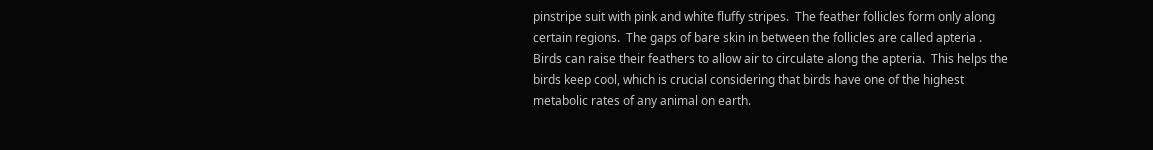pinstripe suit with pink and white fluffy stripes.  The feather follicles form only along certain regions.  The gaps of bare skin in between the follicles are called apteria .  Birds can raise their feathers to allow air to circulate along the apteria.  This helps the birds keep cool, which is crucial considering that birds have one of the highest metabolic rates of any animal on earth.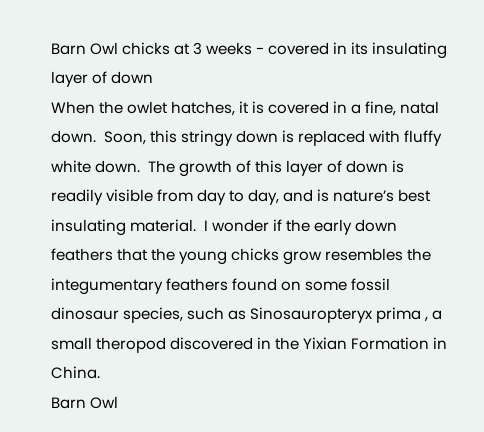Barn Owl chicks at 3 weeks - covered in its insulating layer of down
When the owlet hatches, it is covered in a fine, natal down.  Soon, this stringy down is replaced with fluffy white down.  The growth of this layer of down is readily visible from day to day, and is nature’s best insulating material.  I wonder if the early down feathers that the young chicks grow resembles the integumentary feathers found on some fossil dinosaur species, such as Sinosauropteryx prima , a small theropod discovered in the Yixian Formation in China.
Barn Owl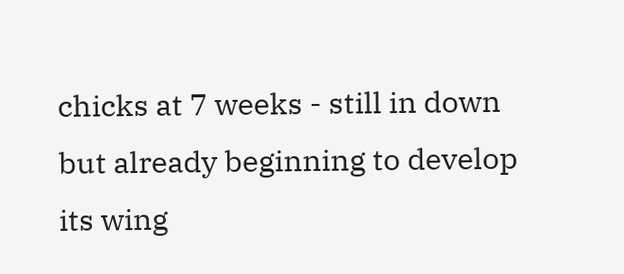chicks at 7 weeks - still in down but already beginning to develop its wing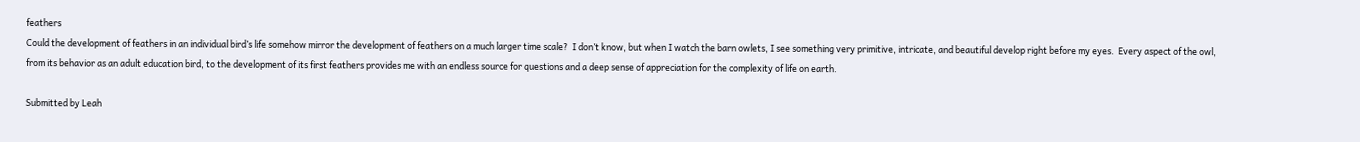feathers
Could the development of feathers in an individual bird’s life somehow mirror the development of feathers on a much larger time scale?  I don’t know, but when I watch the barn owlets, I see something very primitive, intricate, and beautiful develop right before my eyes.  Every aspect of the owl, from its behavior as an adult education bird, to the development of its first feathers provides me with an endless source for questions and a deep sense of appreciation for the complexity of life on earth.

Submitted by Leah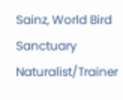Sainz, World Bird Sanctuary Naturalist/Trainer